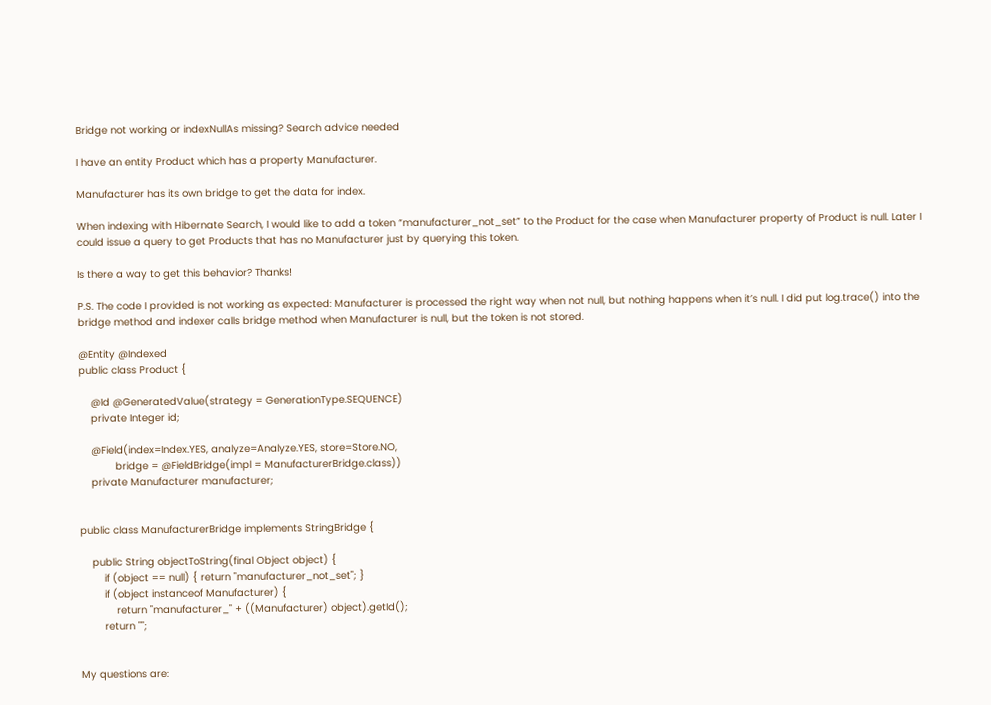Bridge not working or indexNullAs missing? Search advice needed

I have an entity Product which has a property Manufacturer.

Manufacturer has its own bridge to get the data for index.

When indexing with Hibernate Search, I would like to add a token “manufacturer_not_set” to the Product for the case when Manufacturer property of Product is null. Later I could issue a query to get Products that has no Manufacturer just by querying this token.

Is there a way to get this behavior? Thanks!

P.S. The code I provided is not working as expected: Manufacturer is processed the right way when not null, but nothing happens when it’s null. I did put log.trace() into the bridge method and indexer calls bridge method when Manufacturer is null, but the token is not stored.

@Entity @Indexed
public class Product {

    @Id @GeneratedValue(strategy = GenerationType.SEQUENCE)
    private Integer id;

    @Field(index=Index.YES, analyze=Analyze.YES, store=Store.NO,
            bridge = @FieldBridge(impl = ManufacturerBridge.class))
    private Manufacturer manufacturer;


public class ManufacturerBridge implements StringBridge {

    public String objectToString(final Object object) {
        if (object == null) { return "manufacturer_not_set"; }
        if (object instanceof Manufacturer) {
            return "manufacturer_" + ((Manufacturer) object).getId();
        return "";


My questions are: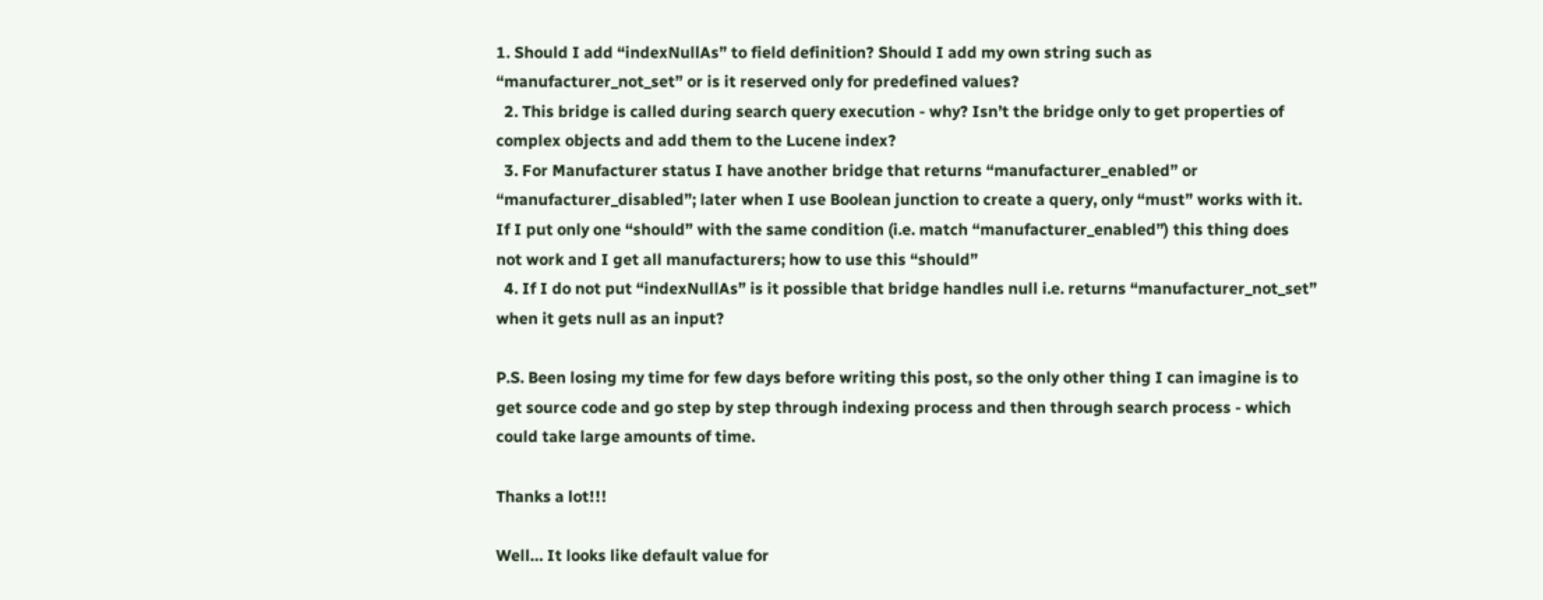1. Should I add “indexNullAs” to field definition? Should I add my own string such as “manufacturer_not_set” or is it reserved only for predefined values?
  2. This bridge is called during search query execution - why? Isn’t the bridge only to get properties of complex objects and add them to the Lucene index?
  3. For Manufacturer status I have another bridge that returns “manufacturer_enabled” or “manufacturer_disabled”; later when I use Boolean junction to create a query, only “must” works with it. If I put only one “should” with the same condition (i.e. match “manufacturer_enabled”) this thing does not work and I get all manufacturers; how to use this “should”
  4. If I do not put “indexNullAs” is it possible that bridge handles null i.e. returns “manufacturer_not_set” when it gets null as an input?

P.S. Been losing my time for few days before writing this post, so the only other thing I can imagine is to get source code and go step by step through indexing process and then through search process - which could take large amounts of time.

Thanks a lot!!!

Well… It looks like default value for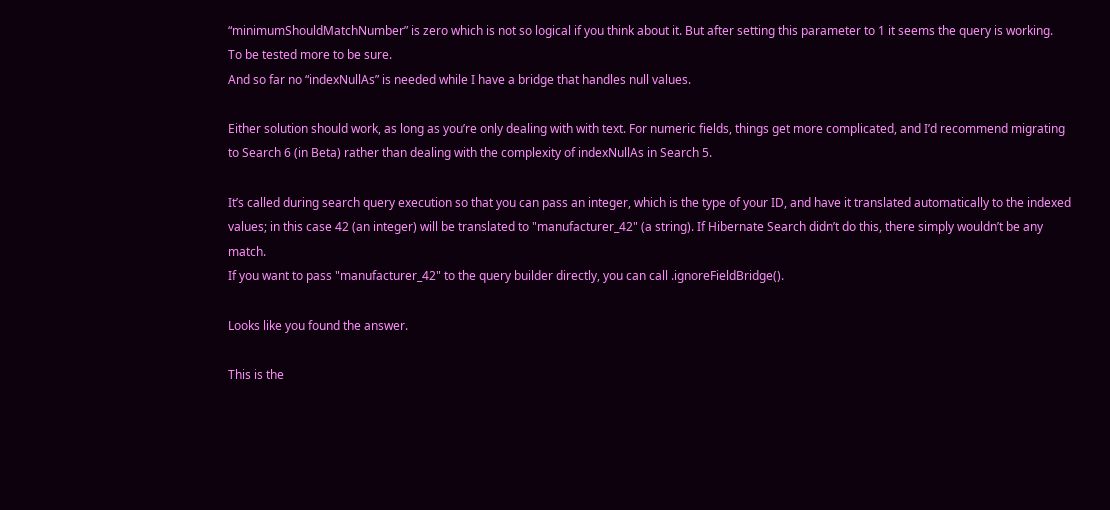“minimumShouldMatchNumber” is zero which is not so logical if you think about it. But after setting this parameter to 1 it seems the query is working.
To be tested more to be sure.
And so far no “indexNullAs” is needed while I have a bridge that handles null values.

Either solution should work, as long as you’re only dealing with with text. For numeric fields, things get more complicated, and I’d recommend migrating to Search 6 (in Beta) rather than dealing with the complexity of indexNullAs in Search 5.

It’s called during search query execution so that you can pass an integer, which is the type of your ID, and have it translated automatically to the indexed values; in this case 42 (an integer) will be translated to "manufacturer_42" (a string). If Hibernate Search didn’t do this, there simply wouldn’t be any match.
If you want to pass "manufacturer_42" to the query builder directly, you can call .ignoreFieldBridge().

Looks like you found the answer.

This is the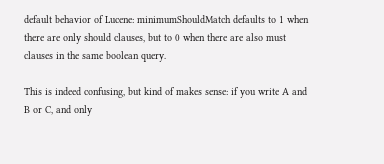default behavior of Lucene: minimumShouldMatch defaults to 1 when there are only should clauses, but to 0 when there are also must clauses in the same boolean query.

This is indeed confusing, but kind of makes sense: if you write A and B or C, and only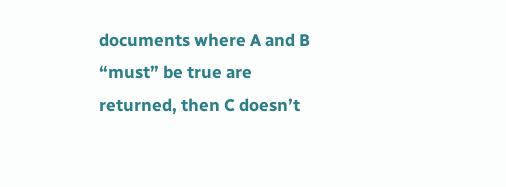documents where A and B “must” be true are returned, then C doesn’t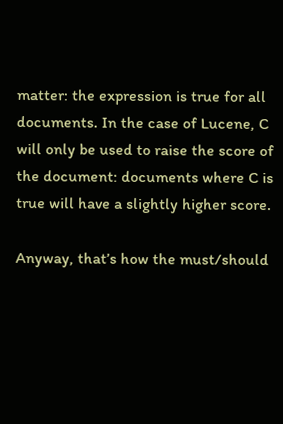matter: the expression is true for all documents. In the case of Lucene, C will only be used to raise the score of the document: documents where C is true will have a slightly higher score.

Anyway, that’s how the must/should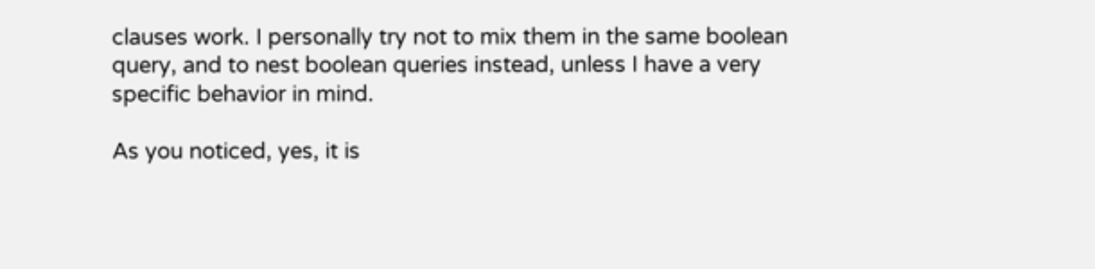clauses work. I personally try not to mix them in the same boolean query, and to nest boolean queries instead, unless I have a very specific behavior in mind.

As you noticed, yes, it is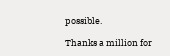possible.

Thanks a million for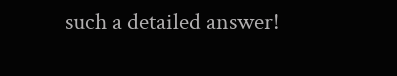such a detailed answer!